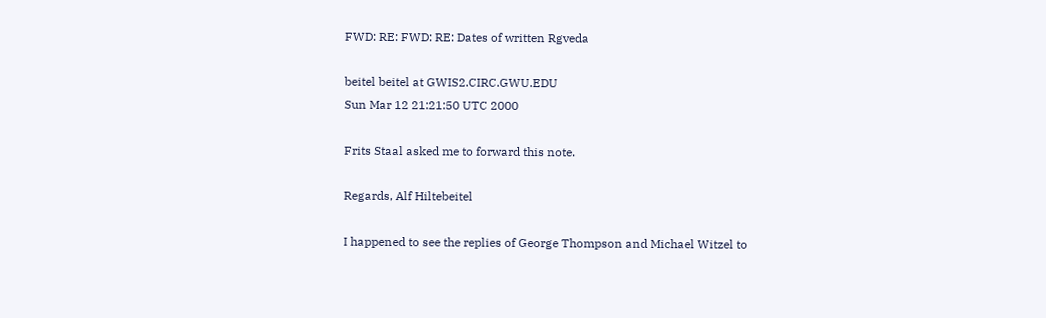FWD: RE: FWD: RE: Dates of written Rgveda

beitel beitel at GWIS2.CIRC.GWU.EDU
Sun Mar 12 21:21:50 UTC 2000

Frits Staal asked me to forward this note.

Regards, Alf Hiltebeitel

I happened to see the replies of George Thompson and Michael Witzel to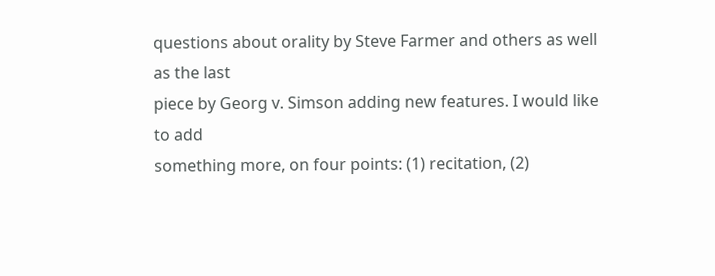questions about orality by Steve Farmer and others as well as the last
piece by Georg v. Simson adding new features. I would like to add
something more, on four points: (1) recitation, (2)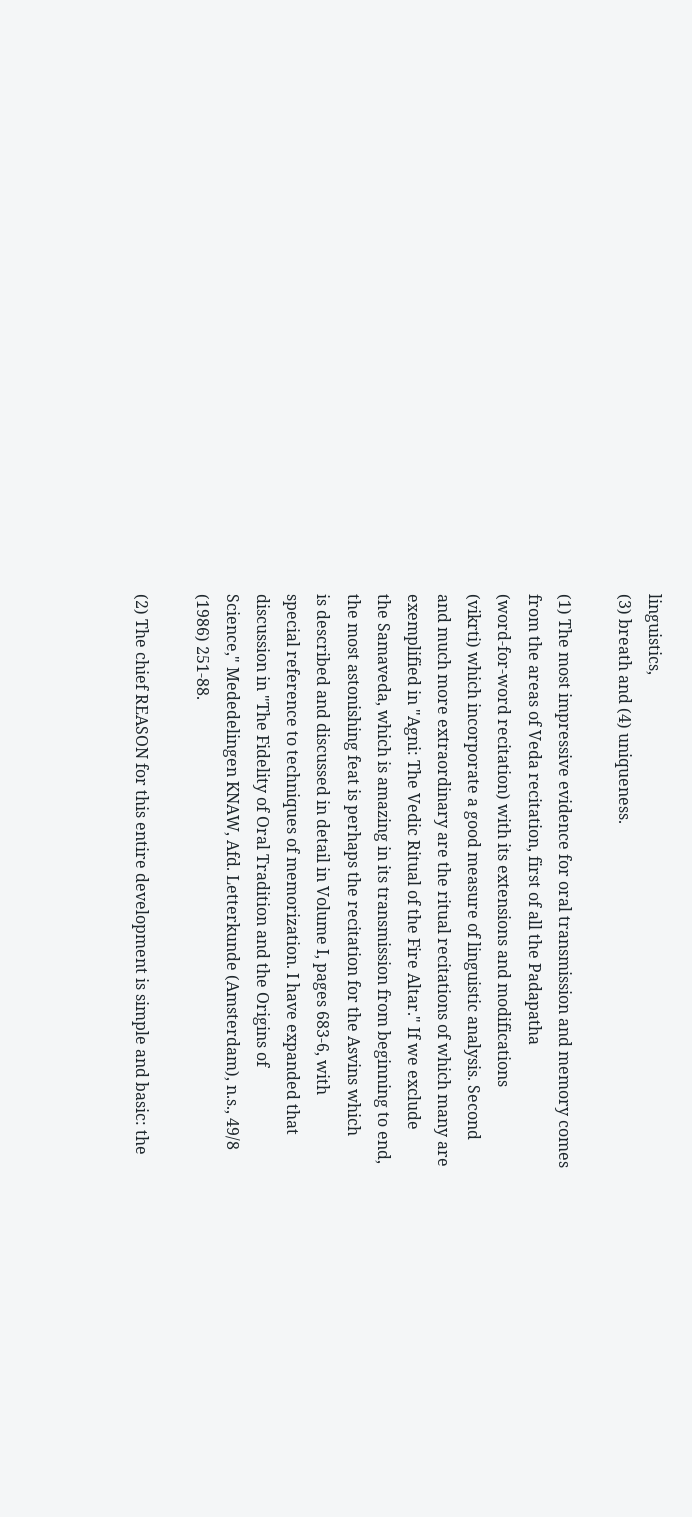linguistics,
(3) breath and (4) uniqueness.

(1) The most impressive evidence for oral transmission and memory comes
from the areas of Veda recitation, first of all the Padapatha
(word-for-word recitation) with its extensions and modifications
(vikrti) which incorporate a good measure of linguistic analysis. Second
and much more extraordinary are the ritual recitations of which many are
exemplified in "Agni: The Vedic Ritual of the Fire Altar." If we exclude
the Samaveda, which is amazing in its transmission from beginning to end,
the most astonishing feat is perhaps the recitation for the Asvins which
is described and discussed in detail in Volume I, pages 683-6, with
special reference to techniques of memorization. I have expanded that
discussion in "The Fidelity of Oral Tradition and the Origins of
Science," Mededelingen KNAW, Afd. Letterkunde (Amsterdam), n.s., 49/8
(1986) 251-88.

(2) The chief REASON for this entire development is simple and basic: the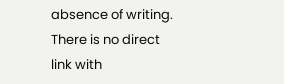absence of writing. There is no direct link with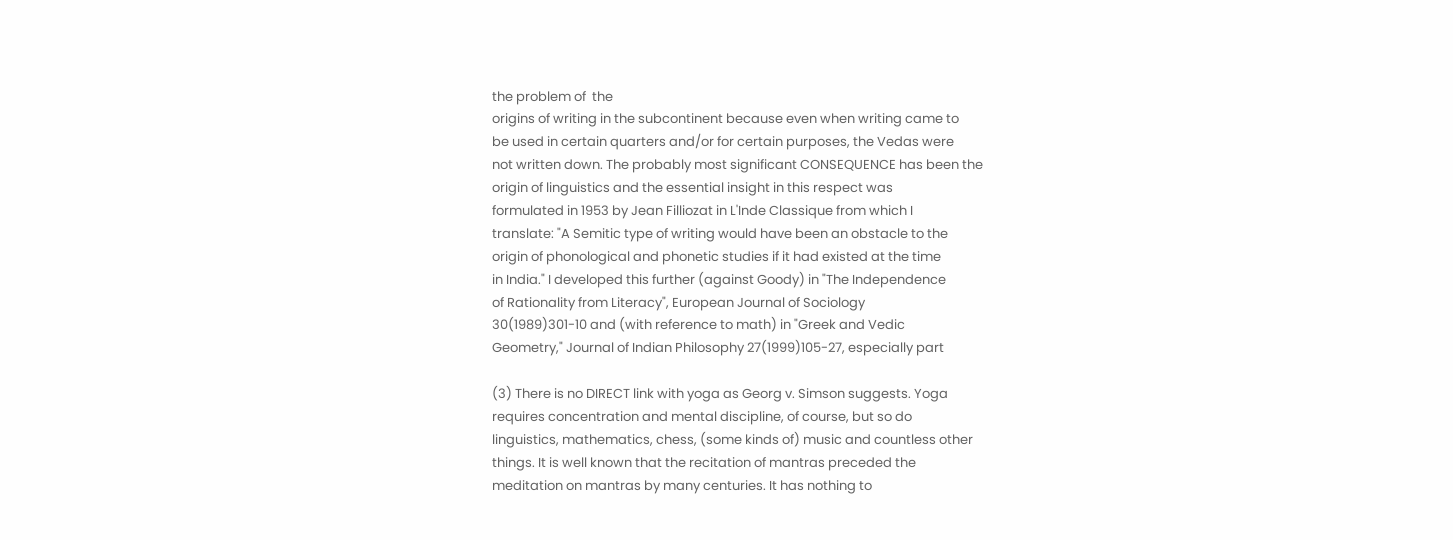the problem of  the
origins of writing in the subcontinent because even when writing came to
be used in certain quarters and/or for certain purposes, the Vedas were
not written down. The probably most significant CONSEQUENCE has been the
origin of linguistics and the essential insight in this respect was
formulated in 1953 by Jean Filliozat in L'Inde Classique from which I
translate: "A Semitic type of writing would have been an obstacle to the
origin of phonological and phonetic studies if it had existed at the time
in India." I developed this further (against Goody) in "The Independence
of Rationality from Literacy", European Journal of Sociology
30(1989)301-10 and (with reference to math) in "Greek and Vedic
Geometry," Journal of Indian Philosophy 27(1999)105-27, especially part

(3) There is no DIRECT link with yoga as Georg v. Simson suggests. Yoga
requires concentration and mental discipline, of course, but so do
linguistics, mathematics, chess, (some kinds of) music and countless other
things. It is well known that the recitation of mantras preceded the
meditation on mantras by many centuries. It has nothing to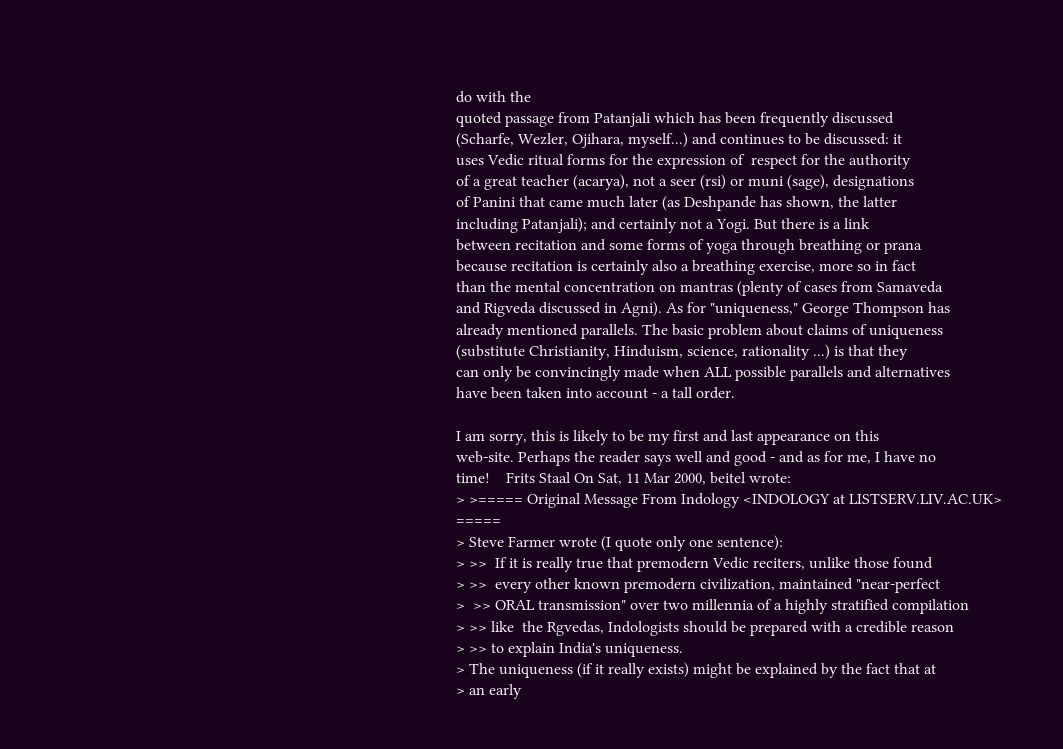do with the
quoted passage from Patanjali which has been frequently discussed
(Scharfe, Wezler, Ojihara, myself...) and continues to be discussed: it
uses Vedic ritual forms for the expression of  respect for the authority
of a great teacher (acarya), not a seer (rsi) or muni (sage), designations
of Panini that came much later (as Deshpande has shown, the latter
including Patanjali); and certainly not a Yogi. But there is a link
between recitation and some forms of yoga through breathing or prana
because recitation is certainly also a breathing exercise, more so in fact
than the mental concentration on mantras (plenty of cases from Samaveda
and Rigveda discussed in Agni). As for "uniqueness," George Thompson has
already mentioned parallels. The basic problem about claims of uniqueness
(substitute Christianity, Hinduism, science, rationality ...) is that they
can only be convincingly made when ALL possible parallels and alternatives
have been taken into account - a tall order.

I am sorry, this is likely to be my first and last appearance on this
web-site. Perhaps the reader says well and good - and as for me, I have no
time!    Frits Staal On Sat, 11 Mar 2000, beitel wrote:
> >===== Original Message From Indology <INDOLOGY at LISTSERV.LIV.AC.UK> =====
> Steve Farmer wrote (I quote only one sentence):
> >>  If it is really true that premodern Vedic reciters, unlike those found
> >>  every other known premodern civilization, maintained "near-perfect
>  >> ORAL transmission" over two millennia of a highly stratified compilation
> >> like  the Rgvedas, Indologists should be prepared with a credible reason
> >> to explain India's uniqueness.
> The uniqueness (if it really exists) might be explained by the fact that at
> an early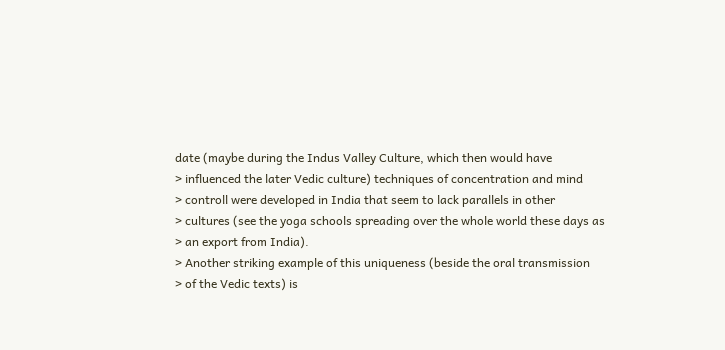date (maybe during the Indus Valley Culture, which then would have
> influenced the later Vedic culture) techniques of concentration and mind
> controll were developed in India that seem to lack parallels in other
> cultures (see the yoga schools spreading over the whole world these days as
> an export from India).
> Another striking example of this uniqueness (beside the oral transmission
> of the Vedic texts) is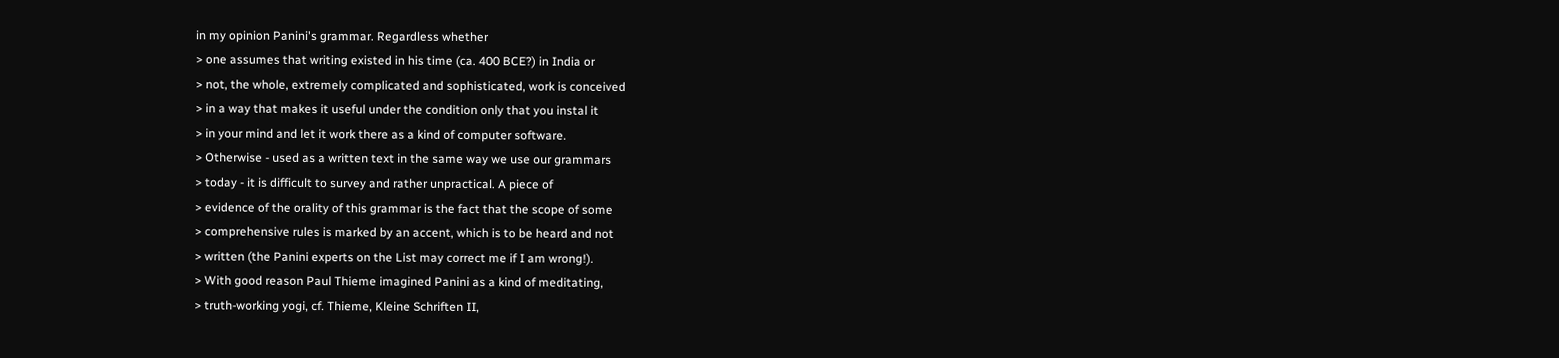in my opinion Panini's grammar. Regardless whether
> one assumes that writing existed in his time (ca. 400 BCE?) in India or
> not, the whole, extremely complicated and sophisticated, work is conceived
> in a way that makes it useful under the condition only that you instal it
> in your mind and let it work there as a kind of computer software.
> Otherwise - used as a written text in the same way we use our grammars
> today - it is difficult to survey and rather unpractical. A piece of
> evidence of the orality of this grammar is the fact that the scope of some
> comprehensive rules is marked by an accent, which is to be heard and not
> written (the Panini experts on the List may correct me if I am wrong!).
> With good reason Paul Thieme imagined Panini as a kind of meditating,
> truth-working yogi, cf. Thieme, Kleine Schriften II,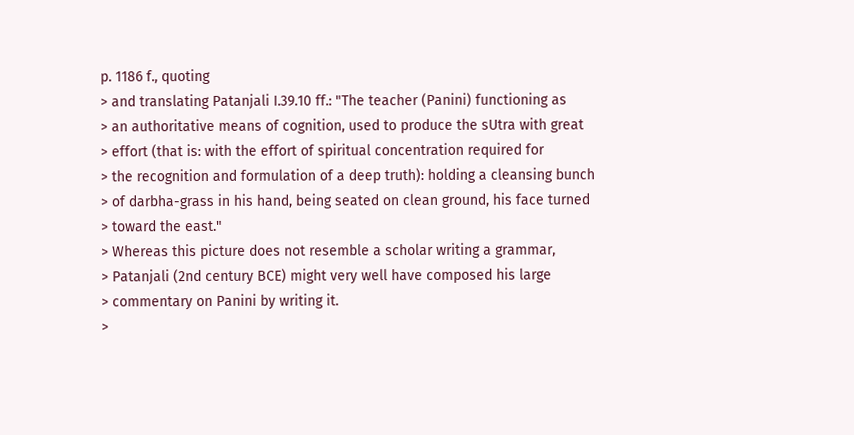p. 1186 f., quoting
> and translating Patanjali I.39.10 ff.: "The teacher (Panini) functioning as
> an authoritative means of cognition, used to produce the sUtra with great
> effort (that is: with the effort of spiritual concentration required for
> the recognition and formulation of a deep truth): holding a cleansing bunch
> of darbha-grass in his hand, being seated on clean ground, his face turned
> toward the east."
> Whereas this picture does not resemble a scholar writing a grammar,
> Patanjali (2nd century BCE) might very well have composed his large
> commentary on Panini by writing it.
>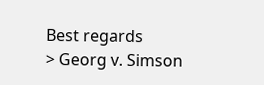Best regards
> Georg v. Simson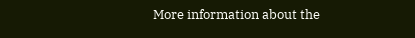More information about the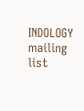INDOLOGY mailing list